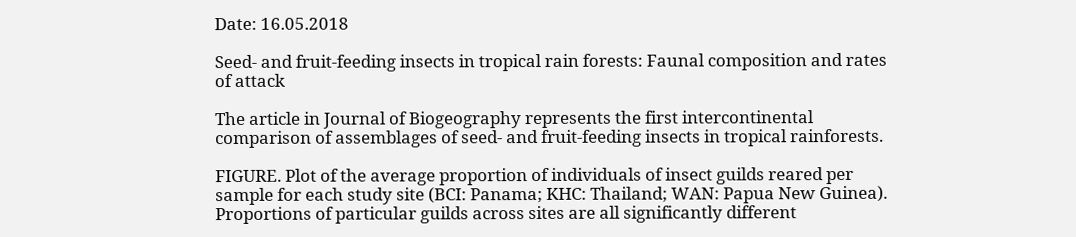Date: 16.05.2018

Seed- and fruit-feeding insects in tropical rain forests: Faunal composition and rates of attack

The article in Journal of Biogeography represents the first intercontinental comparison of assemblages of seed- and fruit-feeding insects in tropical rainforests.

FIGURE. Plot of the average proportion of individuals of insect guilds reared per sample for each study site (BCI: Panama; KHC: Thailand; WAN: Papua New Guinea). Proportions of particular guilds across sites are all significantly different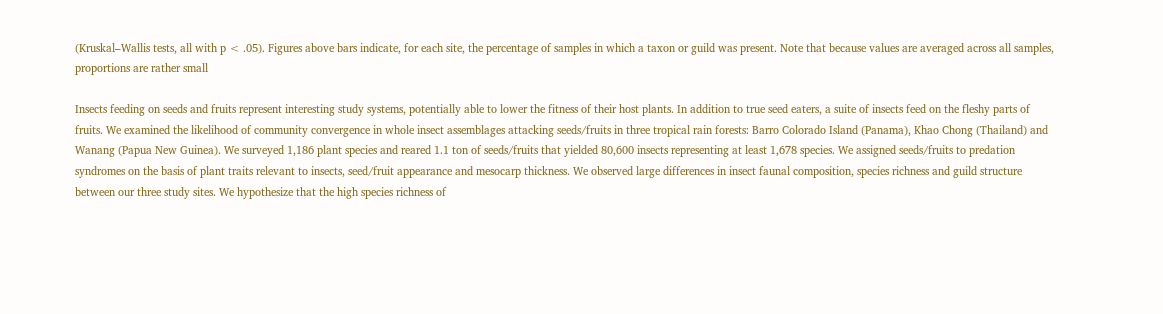(Kruskal–Wallis tests, all with p < .05). Figures above bars indicate, for each site, the percentage of samples in which a taxon or guild was present. Note that because values are averaged across all samples, proportions are rather small

Insects feeding on seeds and fruits represent interesting study systems, potentially able to lower the fitness of their host plants. In addition to true seed eaters, a suite of insects feed on the fleshy parts of fruits. We examined the likelihood of community convergence in whole insect assemblages attacking seeds/fruits in three tropical rain forests: Barro Colorado Island (Panama), Khao Chong (Thailand) and Wanang (Papua New Guinea). We surveyed 1,186 plant species and reared 1.1 ton of seeds/fruits that yielded 80,600 insects representing at least 1,678 species. We assigned seeds/fruits to predation syndromes on the basis of plant traits relevant to insects, seed/fruit appearance and mesocarp thickness. We observed large differences in insect faunal composition, species richness and guild structure between our three study sites. We hypothesize that the high species richness of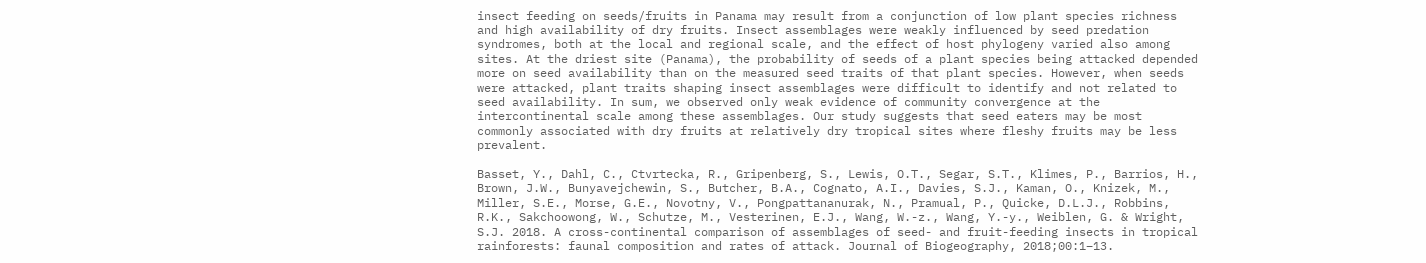insect feeding on seeds/fruits in Panama may result from a conjunction of low plant species richness and high availability of dry fruits. Insect assemblages were weakly influenced by seed predation syndromes, both at the local and regional scale, and the effect of host phylogeny varied also among sites. At the driest site (Panama), the probability of seeds of a plant species being attacked depended more on seed availability than on the measured seed traits of that plant species. However, when seeds were attacked, plant traits shaping insect assemblages were difficult to identify and not related to seed availability. In sum, we observed only weak evidence of community convergence at the intercontinental scale among these assemblages. Our study suggests that seed eaters may be most commonly associated with dry fruits at relatively dry tropical sites where fleshy fruits may be less prevalent.

Basset, Y., Dahl, C., Ctvrtecka, R., Gripenberg, S., Lewis, O.T., Segar, S.T., Klimes, P., Barrios, H., Brown, J.W., Bunyavejchewin, S., Butcher, B.A., Cognato, A.I., Davies, S.J., Kaman, O., Knizek, M., Miller, S.E., Morse, G.E., Novotny, V., Pongpattananurak, N., Pramual, P., Quicke, D.L.J., Robbins, R.K., Sakchoowong, W., Schutze, M., Vesterinen, E.J., Wang, W.-z., Wang, Y.-y., Weiblen, G. & Wright, S.J. 2018. A cross-continental comparison of assemblages of seed- and fruit-feeding insects in tropical rainforests: faunal composition and rates of attack. Journal of Biogeography, 2018;00:1–13.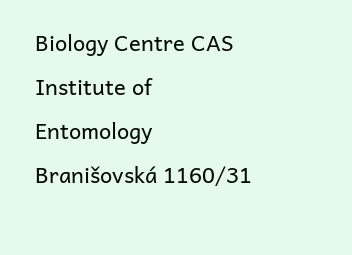Biology Centre CAS
Institute of Entomology
Branišovská 1160/31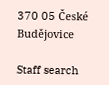370 05 České Budějovice

Staff search